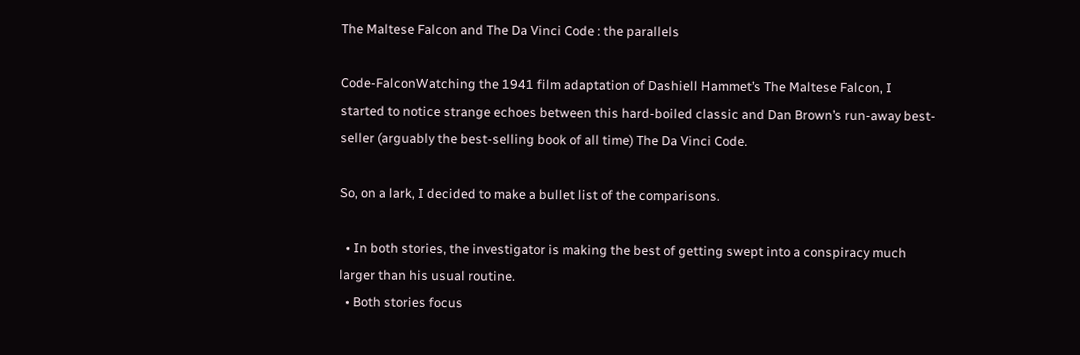The Maltese Falcon and The Da Vinci Code : the parallels

Code-FalconWatching the 1941 film adaptation of Dashiell Hammet’s The Maltese Falcon, I started to notice strange echoes between this hard-boiled classic and Dan Brown’s run-away best-seller (arguably the best-selling book of all time) The Da Vinci Code.

So, on a lark, I decided to make a bullet list of the comparisons.

  • In both stories, the investigator is making the best of getting swept into a conspiracy much larger than his usual routine.
  • Both stories focus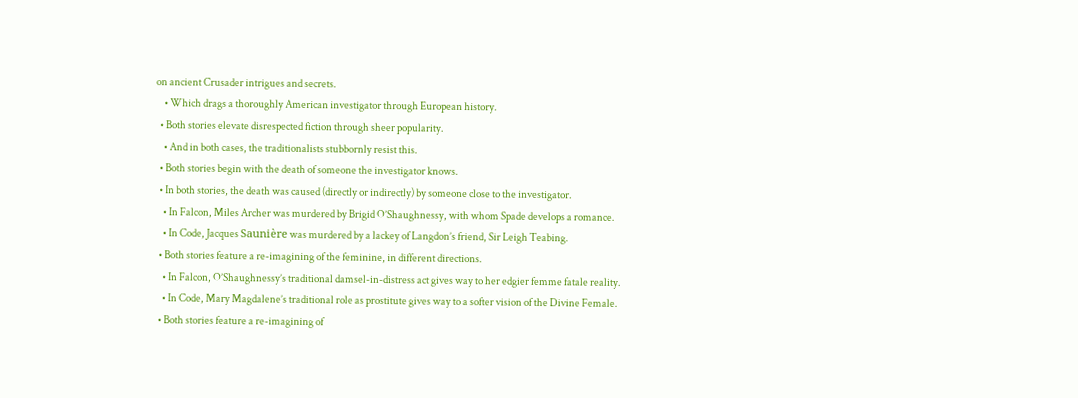on ancient Crusader intrigues and secrets.
    • Which drags a thoroughly American investigator through European history.
  • Both stories elevate disrespected fiction through sheer popularity.
    • And in both cases, the traditionalists stubbornly resist this.
  • Both stories begin with the death of someone the investigator knows.
  • In both stories, the death was caused (directly or indirectly) by someone close to the investigator.
    • In Falcon, Miles Archer was murdered by Brigid O’Shaughnessy, with whom Spade develops a romance.
    • In Code, Jacques Saunière was murdered by a lackey of Langdon’s friend, Sir Leigh Teabing.
  • Both stories feature a re-imagining of the feminine, in different directions.
    • In Falcon, O’Shaughnessy’s traditional damsel-in-distress act gives way to her edgier femme fatale reality.
    • In Code, Mary Magdalene’s traditional role as prostitute gives way to a softer vision of the Divine Female.
  • Both stories feature a re-imagining of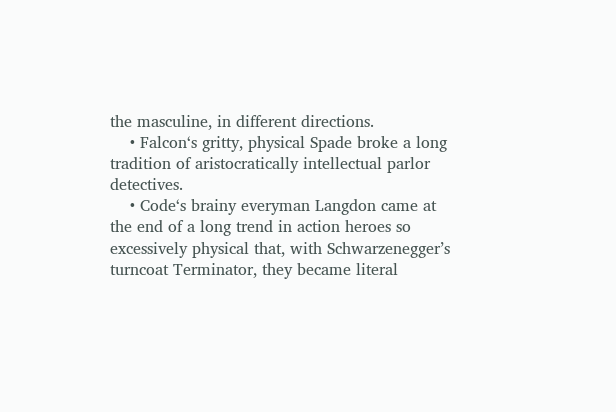the masculine, in different directions.
    • Falcon‘s gritty, physical Spade broke a long tradition of aristocratically intellectual parlor detectives.
    • Code‘s brainy everyman Langdon came at the end of a long trend in action heroes so excessively physical that, with Schwarzenegger’s turncoat Terminator, they became literal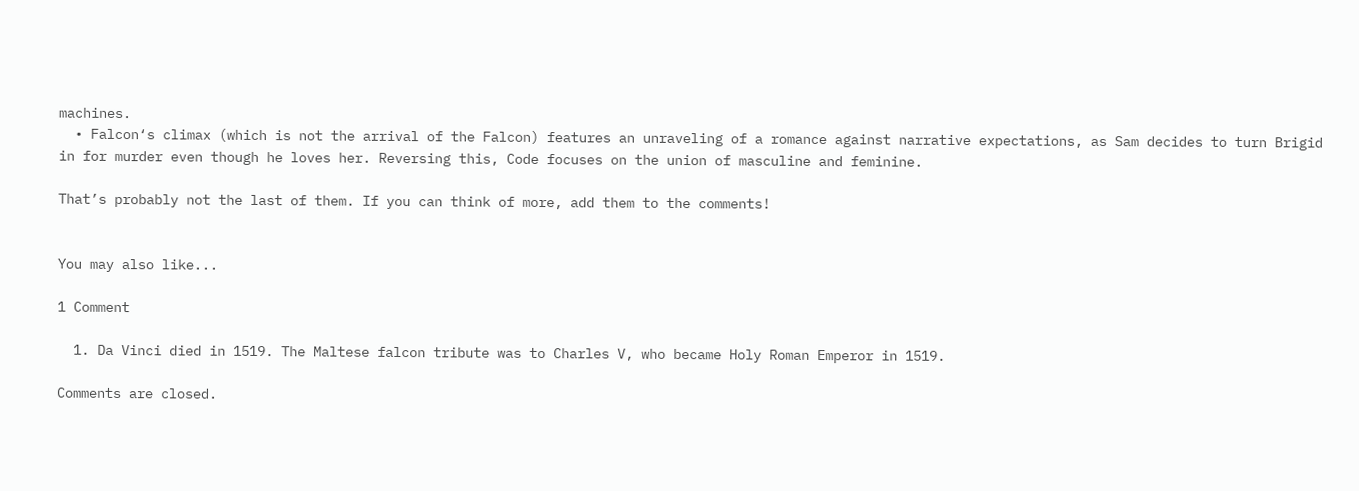machines.
  • Falcon‘s climax (which is not the arrival of the Falcon) features an unraveling of a romance against narrative expectations, as Sam decides to turn Brigid in for murder even though he loves her. Reversing this, Code focuses on the union of masculine and feminine.

That’s probably not the last of them. If you can think of more, add them to the comments!


You may also like...

1 Comment

  1. Da Vinci died in 1519. The Maltese falcon tribute was to Charles V, who became Holy Roman Emperor in 1519.

Comments are closed.